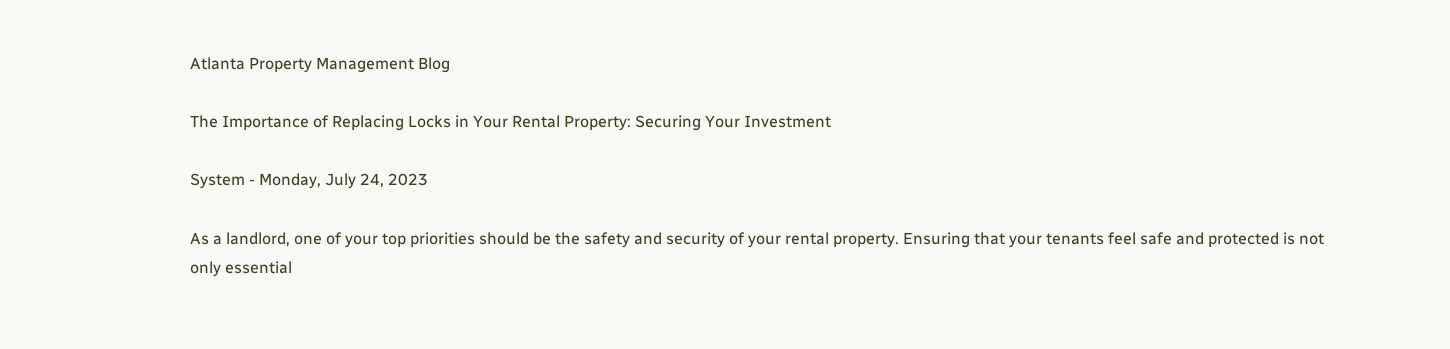Atlanta Property Management Blog

The Importance of Replacing Locks in Your Rental Property: Securing Your Investment

System - Monday, July 24, 2023

As a landlord, one of your top priorities should be the safety and security of your rental property. Ensuring that your tenants feel safe and protected is not only essential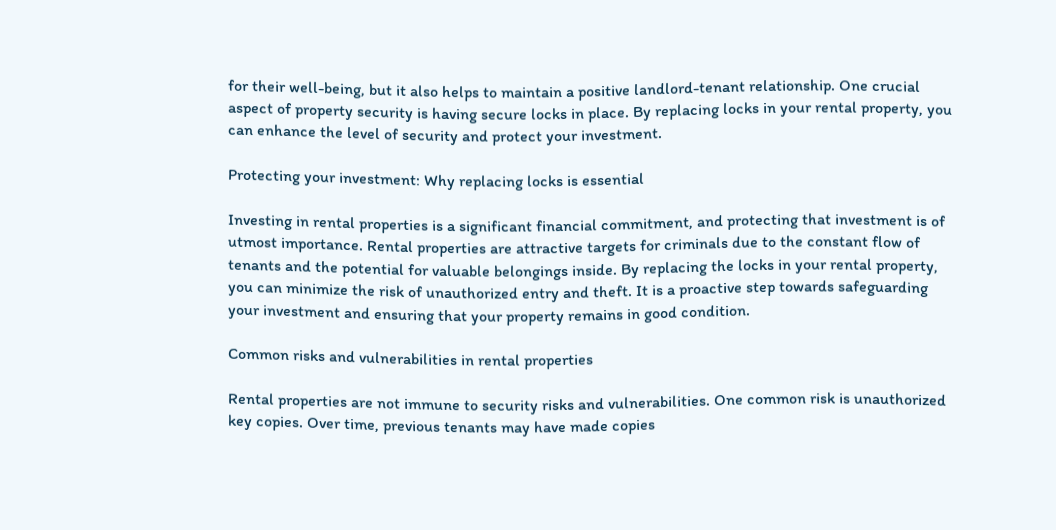for their well-being, but it also helps to maintain a positive landlord-tenant relationship. One crucial aspect of property security is having secure locks in place. By replacing locks in your rental property, you can enhance the level of security and protect your investment.

Protecting your investment: Why replacing locks is essential

Investing in rental properties is a significant financial commitment, and protecting that investment is of utmost importance. Rental properties are attractive targets for criminals due to the constant flow of tenants and the potential for valuable belongings inside. By replacing the locks in your rental property, you can minimize the risk of unauthorized entry and theft. It is a proactive step towards safeguarding your investment and ensuring that your property remains in good condition.

Common risks and vulnerabilities in rental properties

Rental properties are not immune to security risks and vulnerabilities. One common risk is unauthorized key copies. Over time, previous tenants may have made copies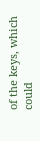of the keys, which could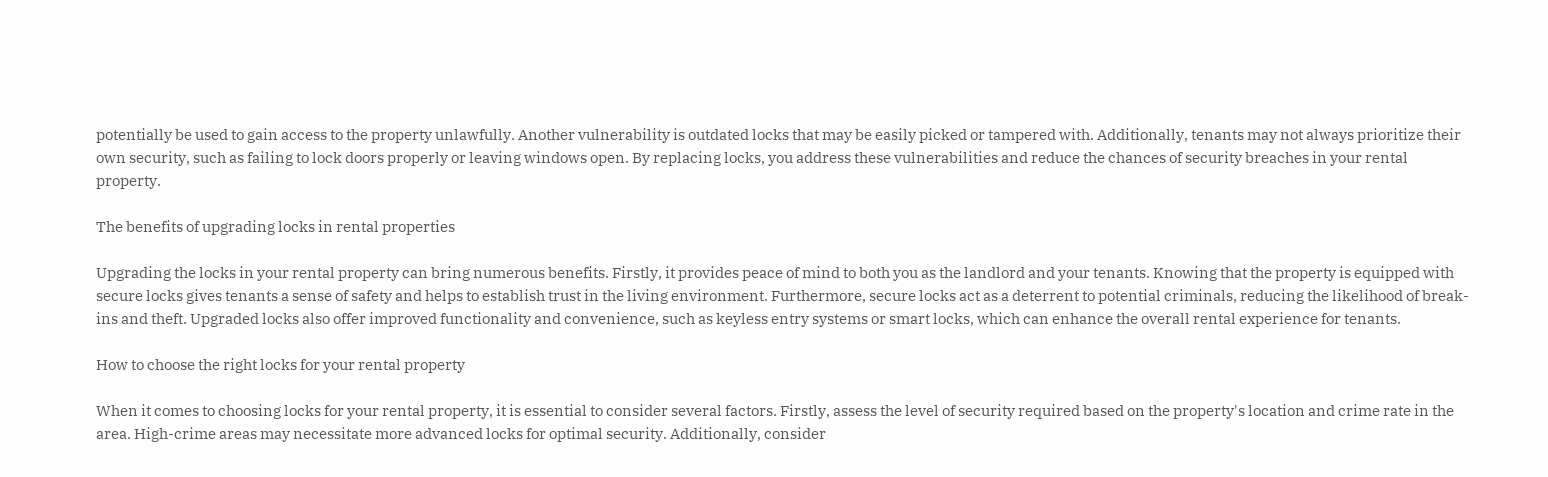potentially be used to gain access to the property unlawfully. Another vulnerability is outdated locks that may be easily picked or tampered with. Additionally, tenants may not always prioritize their own security, such as failing to lock doors properly or leaving windows open. By replacing locks, you address these vulnerabilities and reduce the chances of security breaches in your rental property.

The benefits of upgrading locks in rental properties

Upgrading the locks in your rental property can bring numerous benefits. Firstly, it provides peace of mind to both you as the landlord and your tenants. Knowing that the property is equipped with secure locks gives tenants a sense of safety and helps to establish trust in the living environment. Furthermore, secure locks act as a deterrent to potential criminals, reducing the likelihood of break-ins and theft. Upgraded locks also offer improved functionality and convenience, such as keyless entry systems or smart locks, which can enhance the overall rental experience for tenants.

How to choose the right locks for your rental property

When it comes to choosing locks for your rental property, it is essential to consider several factors. Firstly, assess the level of security required based on the property's location and crime rate in the area. High-crime areas may necessitate more advanced locks for optimal security. Additionally, consider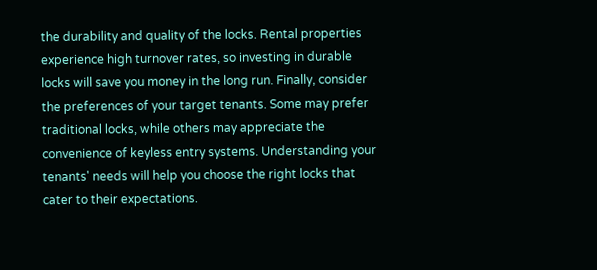the durability and quality of the locks. Rental properties experience high turnover rates, so investing in durable locks will save you money in the long run. Finally, consider the preferences of your target tenants. Some may prefer traditional locks, while others may appreciate the convenience of keyless entry systems. Understanding your tenants' needs will help you choose the right locks that cater to their expectations.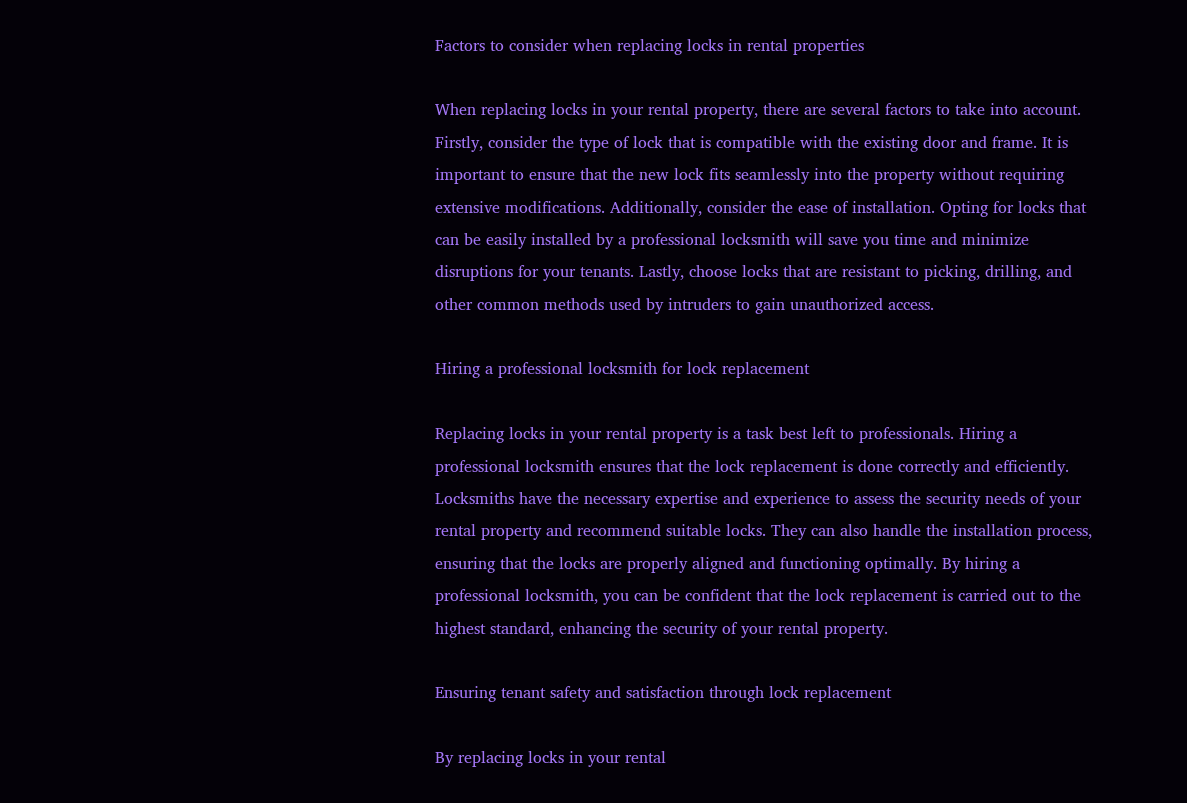Factors to consider when replacing locks in rental properties

When replacing locks in your rental property, there are several factors to take into account. Firstly, consider the type of lock that is compatible with the existing door and frame. It is important to ensure that the new lock fits seamlessly into the property without requiring extensive modifications. Additionally, consider the ease of installation. Opting for locks that can be easily installed by a professional locksmith will save you time and minimize disruptions for your tenants. Lastly, choose locks that are resistant to picking, drilling, and other common methods used by intruders to gain unauthorized access.

Hiring a professional locksmith for lock replacement

Replacing locks in your rental property is a task best left to professionals. Hiring a professional locksmith ensures that the lock replacement is done correctly and efficiently. Locksmiths have the necessary expertise and experience to assess the security needs of your rental property and recommend suitable locks. They can also handle the installation process, ensuring that the locks are properly aligned and functioning optimally. By hiring a professional locksmith, you can be confident that the lock replacement is carried out to the highest standard, enhancing the security of your rental property.

Ensuring tenant safety and satisfaction through lock replacement

By replacing locks in your rental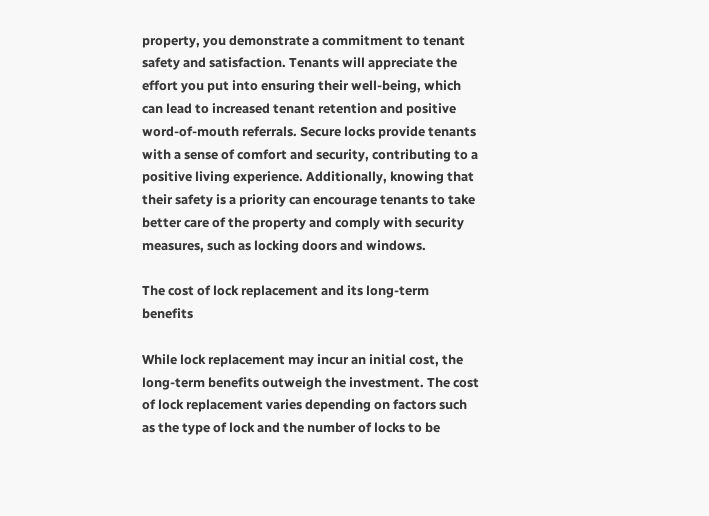property, you demonstrate a commitment to tenant safety and satisfaction. Tenants will appreciate the effort you put into ensuring their well-being, which can lead to increased tenant retention and positive word-of-mouth referrals. Secure locks provide tenants with a sense of comfort and security, contributing to a positive living experience. Additionally, knowing that their safety is a priority can encourage tenants to take better care of the property and comply with security measures, such as locking doors and windows.

The cost of lock replacement and its long-term benefits

While lock replacement may incur an initial cost, the long-term benefits outweigh the investment. The cost of lock replacement varies depending on factors such as the type of lock and the number of locks to be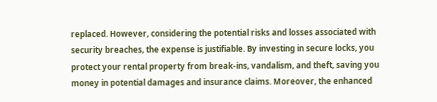replaced. However, considering the potential risks and losses associated with security breaches, the expense is justifiable. By investing in secure locks, you protect your rental property from break-ins, vandalism, and theft, saving you money in potential damages and insurance claims. Moreover, the enhanced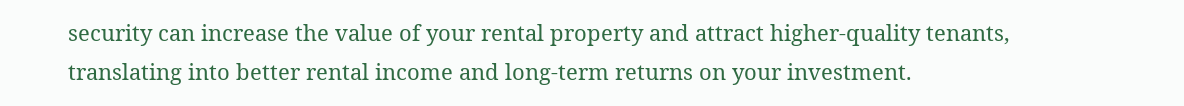security can increase the value of your rental property and attract higher-quality tenants, translating into better rental income and long-term returns on your investment.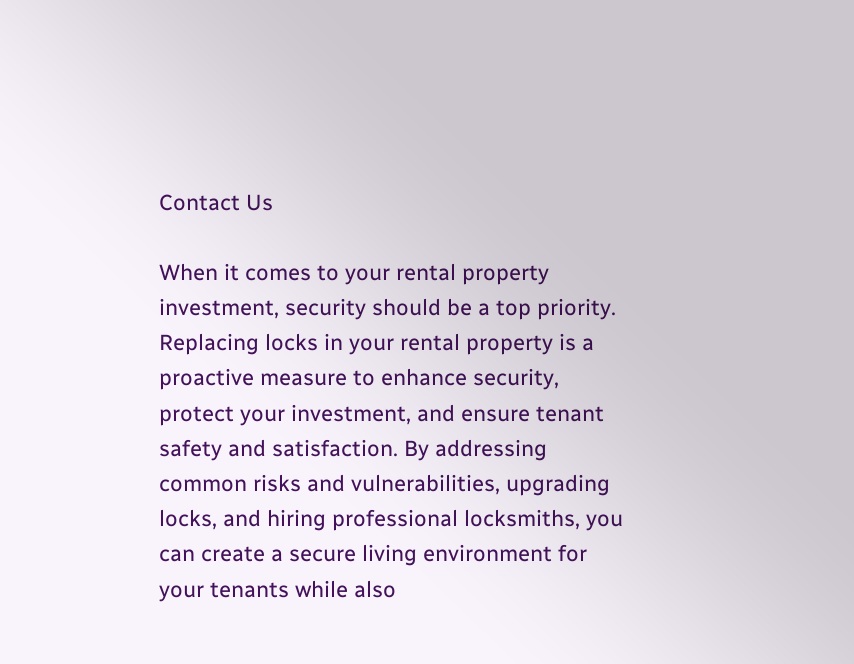Contact Us

When it comes to your rental property investment, security should be a top priority. Replacing locks in your rental property is a proactive measure to enhance security, protect your investment, and ensure tenant safety and satisfaction. By addressing common risks and vulnerabilities, upgrading locks, and hiring professional locksmiths, you can create a secure living environment for your tenants while also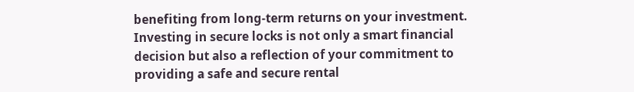benefiting from long-term returns on your investment. Investing in secure locks is not only a smart financial decision but also a reflection of your commitment to providing a safe and secure rental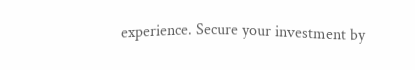experience. Secure your investment by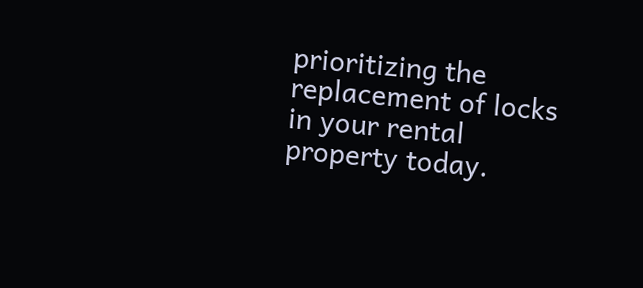prioritizing the replacement of locks in your rental property today.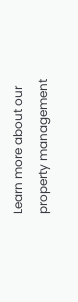Learn more about our property management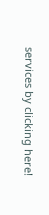services by clicking here!